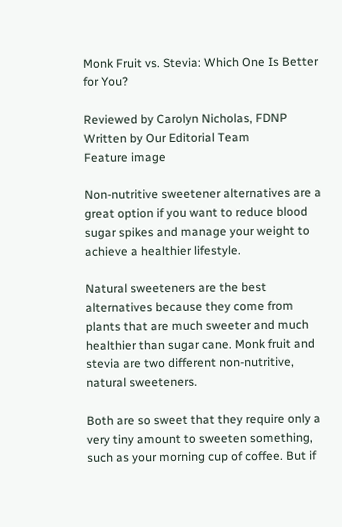Monk Fruit vs. Stevia: Which One Is Better for You?

Reviewed by Carolyn Nicholas, FDNP Written by Our Editorial Team
Feature image

Non-nutritive sweetener alternatives are a great option if you want to reduce blood sugar spikes and manage your weight to achieve a healthier lifestyle.

Natural sweeteners are the best alternatives because they come from plants that are much sweeter and much healthier than sugar cane. Monk fruit and stevia are two different non-nutritive, natural sweeteners.

Both are so sweet that they require only a very tiny amount to sweeten something, such as your morning cup of coffee. But if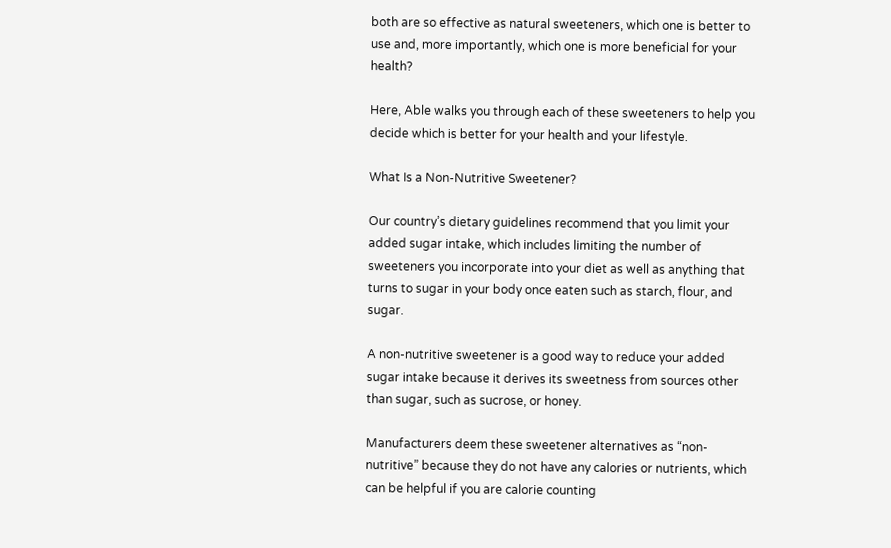both are so effective as natural sweeteners, which one is better to use and, more importantly, which one is more beneficial for your health?

Here, Able walks you through each of these sweeteners to help you decide which is better for your health and your lifestyle.

What Is a Non-Nutritive Sweetener?

Our country’s dietary guidelines recommend that you limit your added sugar intake, which includes limiting the number of sweeteners you incorporate into your diet as well as anything that turns to sugar in your body once eaten such as starch, flour, and sugar.

A non-nutritive sweetener is a good way to reduce your added sugar intake because it derives its sweetness from sources other than sugar, such as sucrose, or honey.

Manufacturers deem these sweetener alternatives as “non-nutritive” because they do not have any calories or nutrients, which can be helpful if you are calorie counting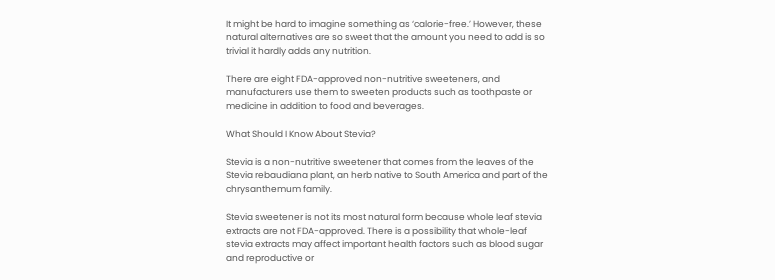It might be hard to imagine something as ‘calorie-free.’ However, these natural alternatives are so sweet that the amount you need to add is so trivial it hardly adds any nutrition.

There are eight FDA-approved non-nutritive sweeteners, and manufacturers use them to sweeten products such as toothpaste or medicine in addition to food and beverages.

What Should I Know About Stevia?

Stevia is a non-nutritive sweetener that comes from the leaves of the Stevia rebaudiana plant, an herb native to South America and part of the chrysanthemum family.

Stevia sweetener is not its most natural form because whole leaf stevia extracts are not FDA-approved. There is a possibility that whole-leaf stevia extracts may affect important health factors such as blood sugar and reproductive or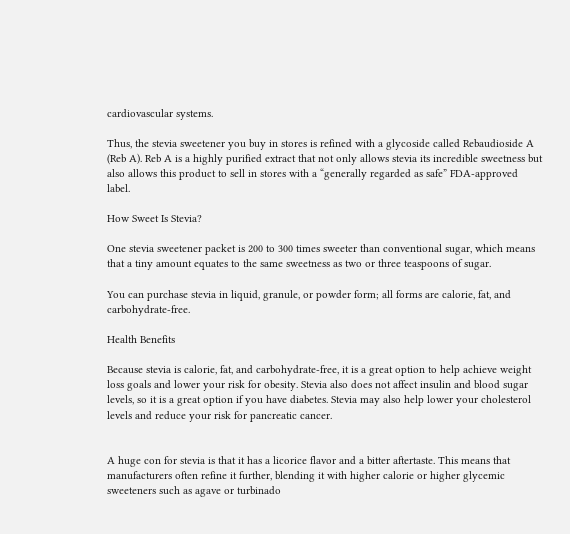cardiovascular systems.

Thus, the stevia sweetener you buy in stores is refined with a glycoside called Rebaudioside A (Reb A). Reb A is a highly purified extract that not only allows stevia its incredible sweetness but also allows this product to sell in stores with a “generally regarded as safe” FDA-approved label.

How Sweet Is Stevia?

One stevia sweetener packet is 200 to 300 times sweeter than conventional sugar, which means that a tiny amount equates to the same sweetness as two or three teaspoons of sugar.

You can purchase stevia in liquid, granule, or powder form; all forms are calorie, fat, and carbohydrate-free.

Health Benefits

Because stevia is calorie, fat, and carbohydrate-free, it is a great option to help achieve weight loss goals and lower your risk for obesity. Stevia also does not affect insulin and blood sugar levels, so it is a great option if you have diabetes. Stevia may also help lower your cholesterol levels and reduce your risk for pancreatic cancer.


A huge con for stevia is that it has a licorice flavor and a bitter aftertaste. This means that manufacturers often refine it further, blending it with higher calorie or higher glycemic sweeteners such as agave or turbinado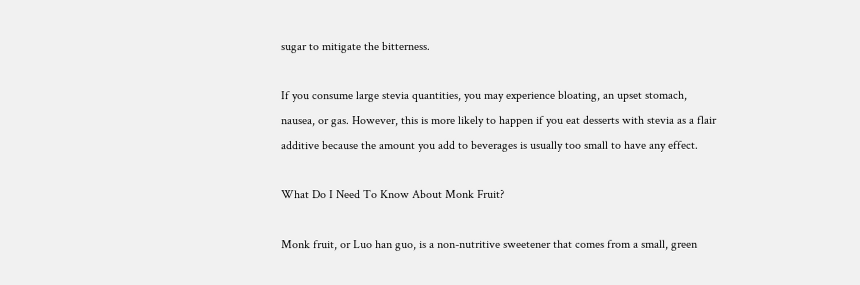sugar to mitigate the bitterness.

If you consume large stevia quantities, you may experience bloating, an upset stomach, nausea, or gas. However, this is more likely to happen if you eat desserts with stevia as a flair additive because the amount you add to beverages is usually too small to have any effect.

What Do I Need To Know About Monk Fruit?

Monk fruit, or Luo han guo, is a non-nutritive sweetener that comes from a small, green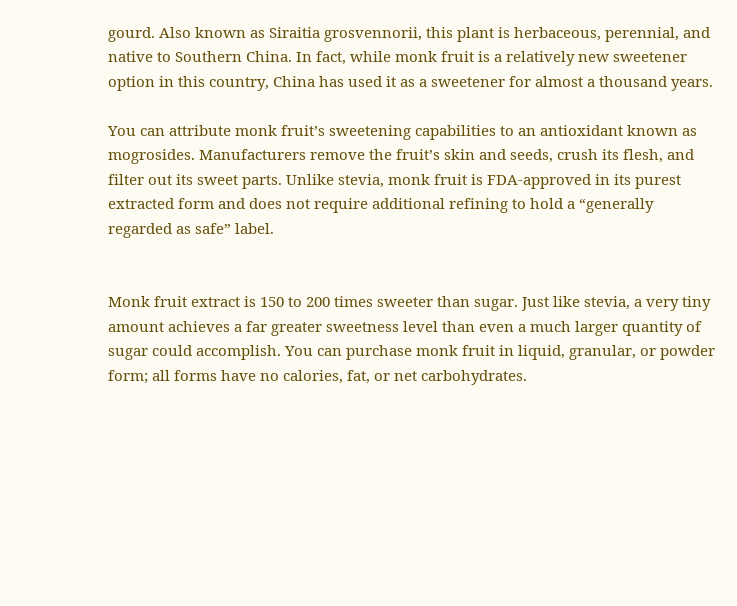gourd. Also known as Siraitia grosvennorii, this plant is herbaceous, perennial, and native to Southern China. In fact, while monk fruit is a relatively new sweetener option in this country, China has used it as a sweetener for almost a thousand years.

You can attribute monk fruit’s sweetening capabilities to an antioxidant known as mogrosides. Manufacturers remove the fruit’s skin and seeds, crush its flesh, and filter out its sweet parts. Unlike stevia, monk fruit is FDA-approved in its purest extracted form and does not require additional refining to hold a “generally regarded as safe” label.


Monk fruit extract is 150 to 200 times sweeter than sugar. Just like stevia, a very tiny amount achieves a far greater sweetness level than even a much larger quantity of sugar could accomplish. You can purchase monk fruit in liquid, granular, or powder form; all forms have no calories, fat, or net carbohydrates.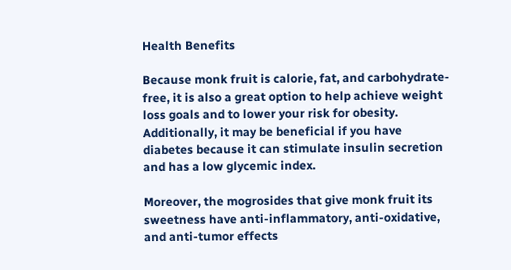Health Benefits

Because monk fruit is calorie, fat, and carbohydrate-free, it is also a great option to help achieve weight loss goals and to lower your risk for obesity. Additionally, it may be beneficial if you have diabetes because it can stimulate insulin secretion and has a low glycemic index.

Moreover, the mogrosides that give monk fruit its sweetness have anti-inflammatory, anti-oxidative, and anti-tumor effects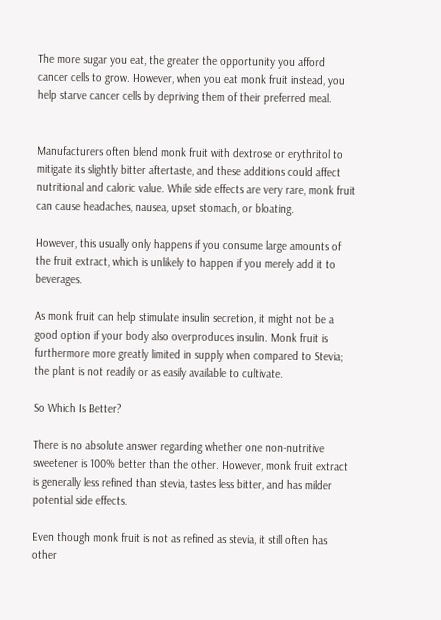The more sugar you eat, the greater the opportunity you afford cancer cells to grow. However, when you eat monk fruit instead, you help starve cancer cells by depriving them of their preferred meal.


Manufacturers often blend monk fruit with dextrose or erythritol to mitigate its slightly bitter aftertaste, and these additions could affect nutritional and caloric value. While side effects are very rare, monk fruit can cause headaches, nausea, upset stomach, or bloating.

However, this usually only happens if you consume large amounts of the fruit extract, which is unlikely to happen if you merely add it to beverages.

As monk fruit can help stimulate insulin secretion, it might not be a good option if your body also overproduces insulin. Monk fruit is furthermore more greatly limited in supply when compared to Stevia; the plant is not readily or as easily available to cultivate.

So Which Is Better?

There is no absolute answer regarding whether one non-nutritive sweetener is 100% better than the other. However, monk fruit extract is generally less refined than stevia, tastes less bitter, and has milder potential side effects.

Even though monk fruit is not as refined as stevia, it still often has other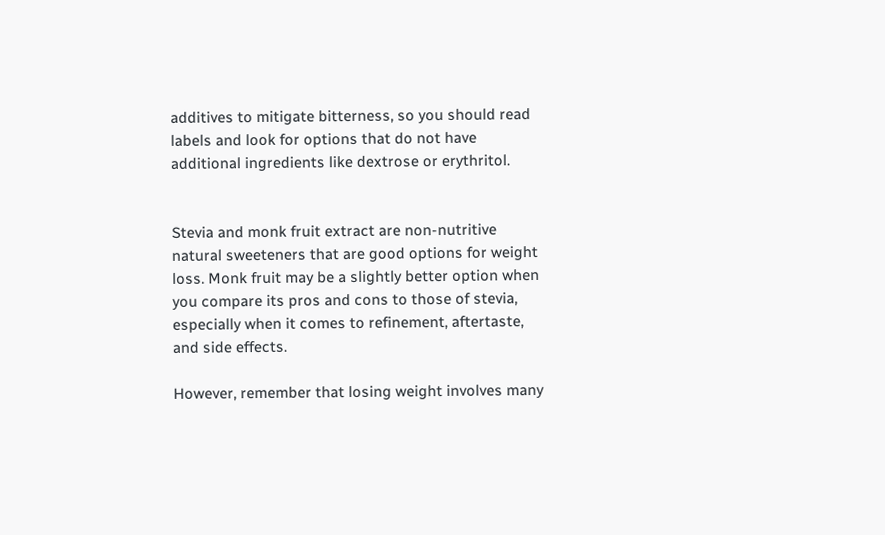additives to mitigate bitterness, so you should read labels and look for options that do not have additional ingredients like dextrose or erythritol.


Stevia and monk fruit extract are non-nutritive natural sweeteners that are good options for weight loss. Monk fruit may be a slightly better option when you compare its pros and cons to those of stevia, especially when it comes to refinement, aftertaste, and side effects.

However, remember that losing weight involves many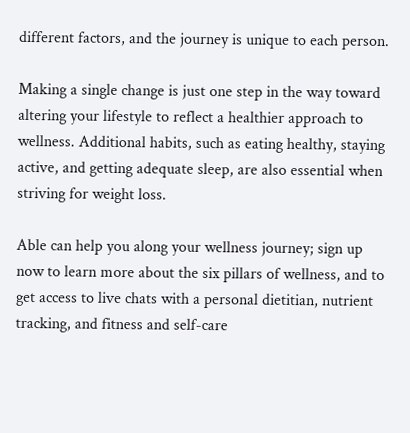different factors, and the journey is unique to each person.

Making a single change is just one step in the way toward altering your lifestyle to reflect a healthier approach to wellness. Additional habits, such as eating healthy, staying active, and getting adequate sleep, are also essential when striving for weight loss.

Able can help you along your wellness journey; sign up now to learn more about the six pillars of wellness, and to get access to live chats with a personal dietitian, nutrient tracking, and fitness and self-care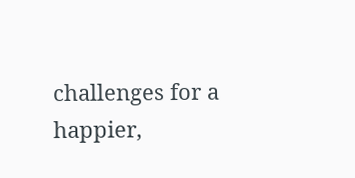challenges for a happier,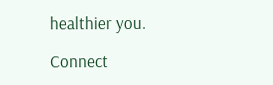healthier you.

Connect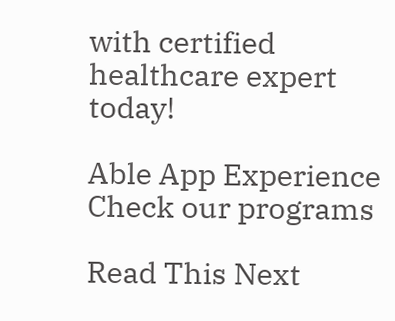with certified healthcare expert today!

Able App Experience
Check our programs

Read This Next